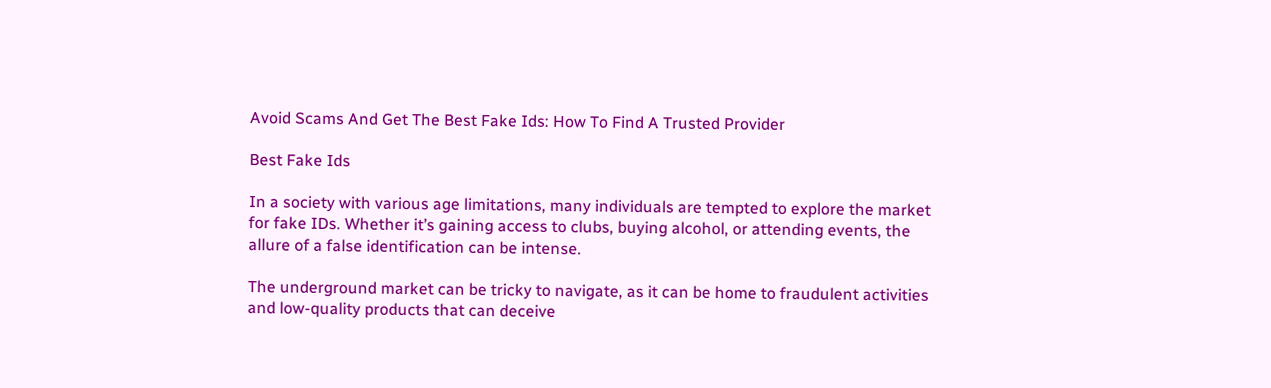Avoid Scams And Get The Best Fake Ids: How To Find A Trusted Provider

Best Fake Ids

In a society with various age limitations, many individuals are tempted to explore the market for fake IDs. Whether it’s gaining access to clubs, buying alcohol, or attending events, the allure of a false identification can be intense.

The underground market can be tricky to navigate, as it can be home to fraudulent activities and low-quality products that can deceive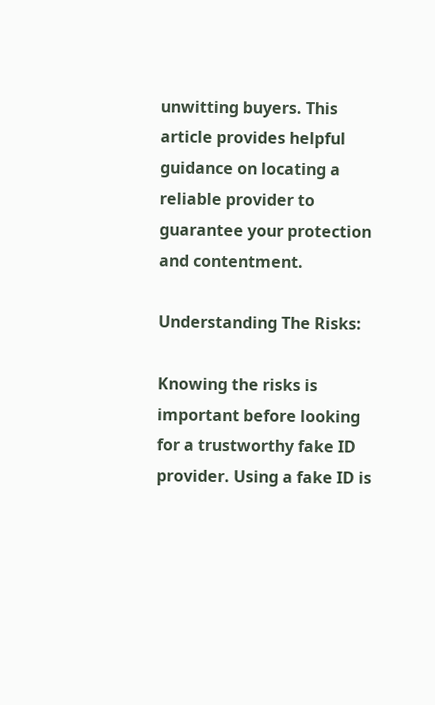unwitting buyers. This article provides helpful guidance on locating a reliable provider to guarantee your protection and contentment.

Understanding The Risks:

Knowing the risks is important before looking for a trustworthy fake ID provider. Using a fake ID is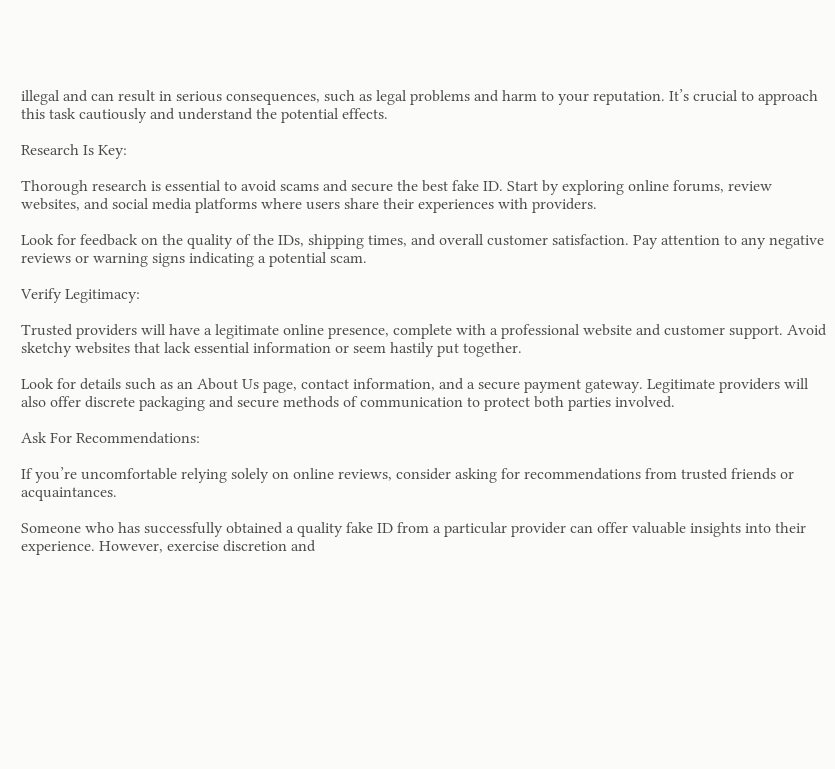illegal and can result in serious consequences, such as legal problems and harm to your reputation. It’s crucial to approach this task cautiously and understand the potential effects.

Research Is Key:

Thorough research is essential to avoid scams and secure the best fake ID. Start by exploring online forums, review websites, and social media platforms where users share their experiences with providers.

Look for feedback on the quality of the IDs, shipping times, and overall customer satisfaction. Pay attention to any negative reviews or warning signs indicating a potential scam.

Verify Legitimacy:

Trusted providers will have a legitimate online presence, complete with a professional website and customer support. Avoid sketchy websites that lack essential information or seem hastily put together.

Look for details such as an About Us page, contact information, and a secure payment gateway. Legitimate providers will also offer discrete packaging and secure methods of communication to protect both parties involved.

Ask For Recommendations:

If you’re uncomfortable relying solely on online reviews, consider asking for recommendations from trusted friends or acquaintances.

Someone who has successfully obtained a quality fake ID from a particular provider can offer valuable insights into their experience. However, exercise discretion and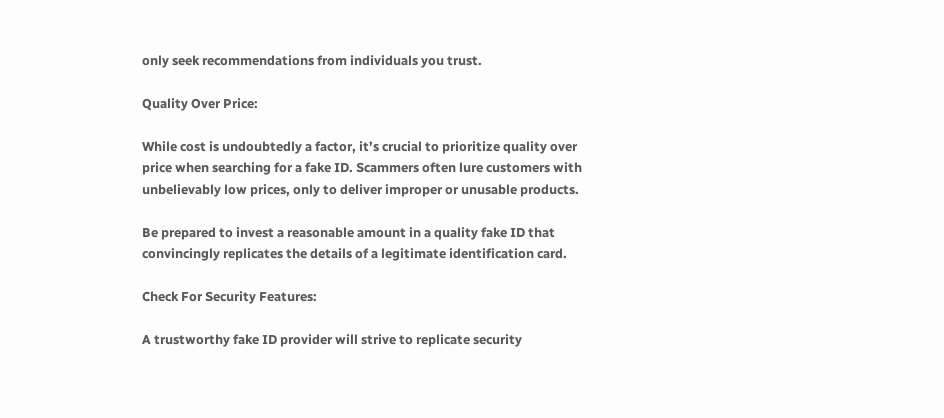only seek recommendations from individuals you trust.

Quality Over Price:

While cost is undoubtedly a factor, it’s crucial to prioritize quality over price when searching for a fake ID. Scammers often lure customers with unbelievably low prices, only to deliver improper or unusable products.

Be prepared to invest a reasonable amount in a quality fake ID that convincingly replicates the details of a legitimate identification card.

Check For Security Features:

A trustworthy fake ID provider will strive to replicate security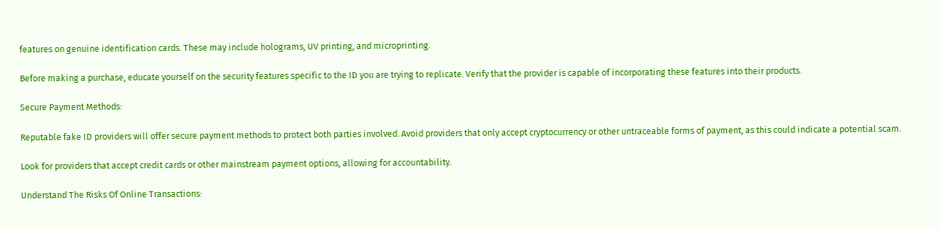features on genuine identification cards. These may include holograms, UV printing, and microprinting.

Before making a purchase, educate yourself on the security features specific to the ID you are trying to replicate. Verify that the provider is capable of incorporating these features into their products.

Secure Payment Methods:

Reputable fake ID providers will offer secure payment methods to protect both parties involved. Avoid providers that only accept cryptocurrency or other untraceable forms of payment, as this could indicate a potential scam.

Look for providers that accept credit cards or other mainstream payment options, allowing for accountability.

Understand The Risks Of Online Transactions: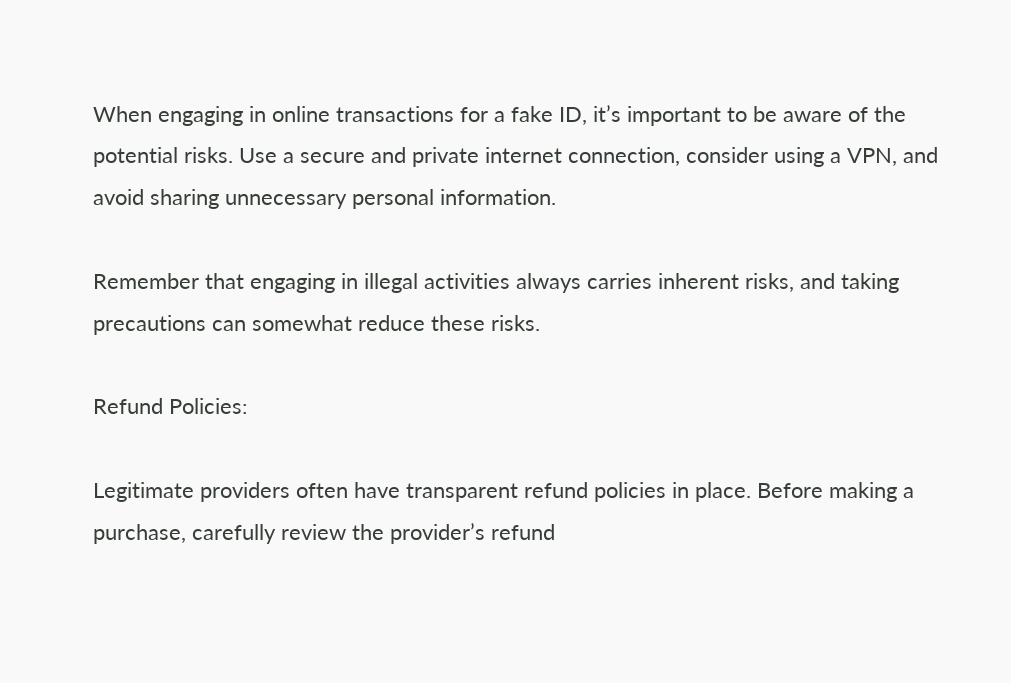When engaging in online transactions for a fake ID, it’s important to be aware of the potential risks. Use a secure and private internet connection, consider using a VPN, and avoid sharing unnecessary personal information.

Remember that engaging in illegal activities always carries inherent risks, and taking precautions can somewhat reduce these risks.

Refund Policies:

Legitimate providers often have transparent refund policies in place. Before making a purchase, carefully review the provider’s refund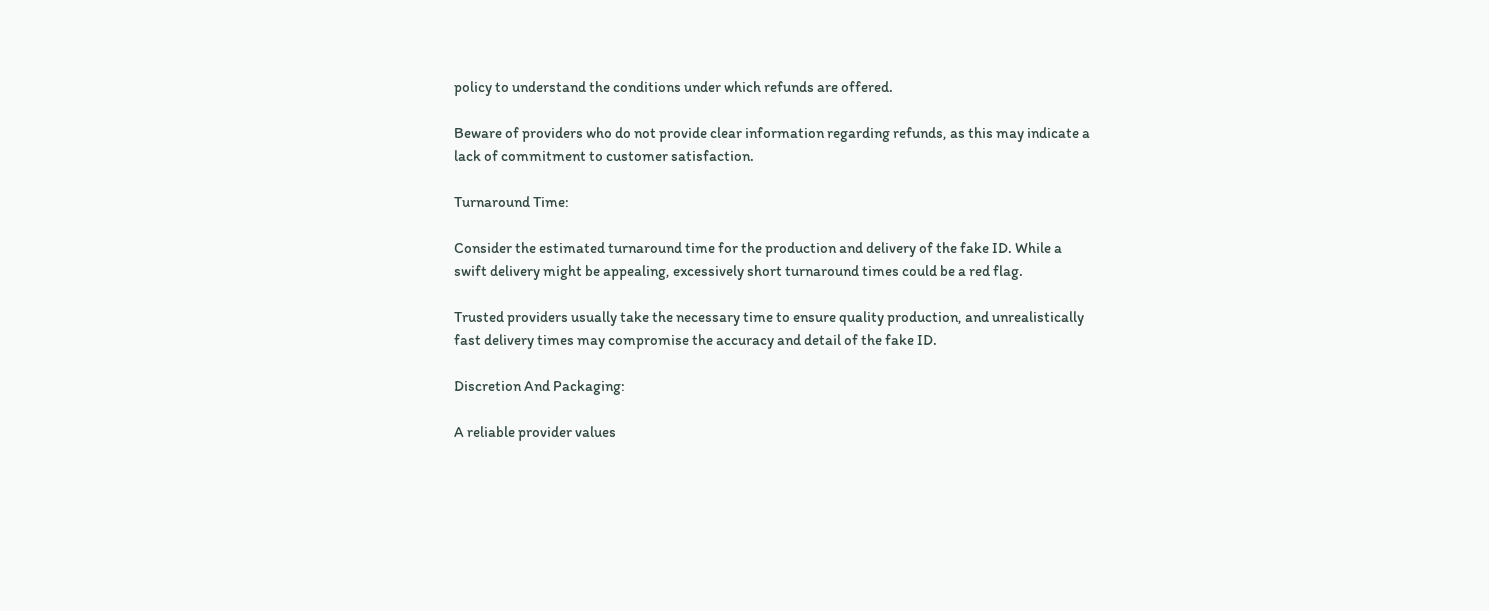policy to understand the conditions under which refunds are offered.

Beware of providers who do not provide clear information regarding refunds, as this may indicate a lack of commitment to customer satisfaction.

Turnaround Time:

Consider the estimated turnaround time for the production and delivery of the fake ID. While a swift delivery might be appealing, excessively short turnaround times could be a red flag.

Trusted providers usually take the necessary time to ensure quality production, and unrealistically fast delivery times may compromise the accuracy and detail of the fake ID.

Discretion And Packaging:

A reliable provider values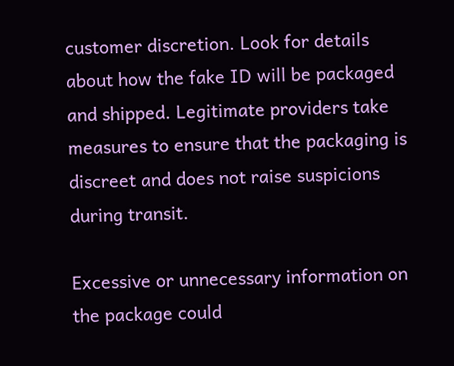customer discretion. Look for details about how the fake ID will be packaged and shipped. Legitimate providers take measures to ensure that the packaging is discreet and does not raise suspicions during transit.

Excessive or unnecessary information on the package could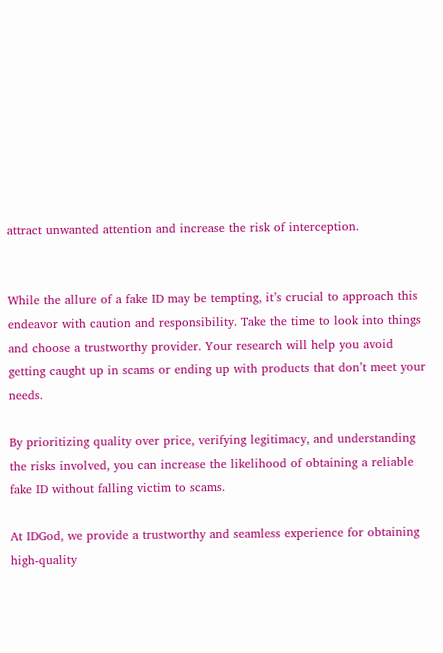attract unwanted attention and increase the risk of interception.


While the allure of a fake ID may be tempting, it’s crucial to approach this endeavor with caution and responsibility. Take the time to look into things and choose a trustworthy provider. Your research will help you avoid getting caught up in scams or ending up with products that don’t meet your needs.

By prioritizing quality over price, verifying legitimacy, and understanding the risks involved, you can increase the likelihood of obtaining a reliable fake ID without falling victim to scams.

At IDGod, we provide a trustworthy and seamless experience for obtaining high-quality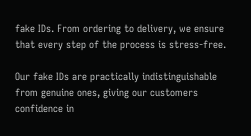fake IDs. From ordering to delivery, we ensure that every step of the process is stress-free.

Our fake IDs are practically indistinguishable from genuine ones, giving our customers confidence in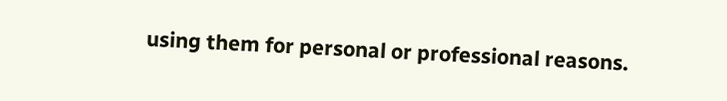using them for personal or professional reasons.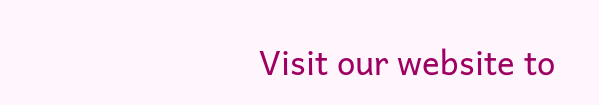Visit our website to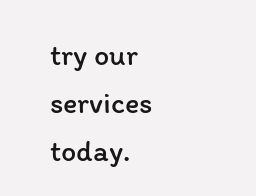try our services today.